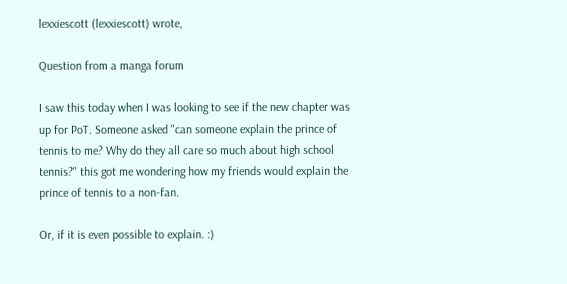lexxiescott (lexxiescott) wrote,

Question from a manga forum

I saw this today when I was looking to see if the new chapter was up for PoT. Someone asked "can someone explain the prince of tennis to me? Why do they all care so much about high school tennis?" this got me wondering how my friends would explain the prince of tennis to a non-fan.

Or, if it is even possible to explain. :)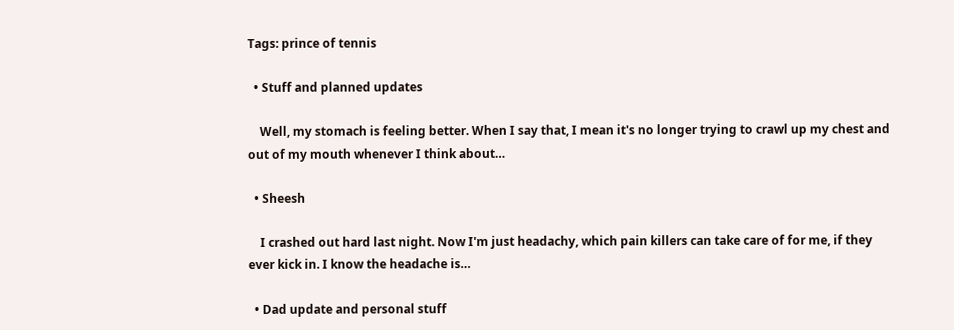Tags: prince of tennis

  • Stuff and planned updates

    Well, my stomach is feeling better. When I say that, I mean it's no longer trying to crawl up my chest and out of my mouth whenever I think about…

  • Sheesh

    I crashed out hard last night. Now I'm just headachy, which pain killers can take care of for me, if they ever kick in. I know the headache is…

  • Dad update and personal stuff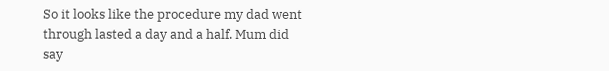So it looks like the procedure my dad went through lasted a day and a half. Mum did say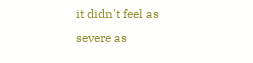it didn't feel as severe as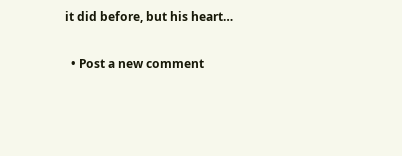it did before, but his heart…

  • Post a new comment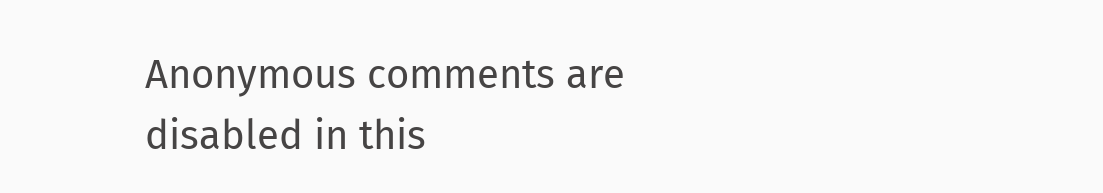Anonymous comments are disabled in this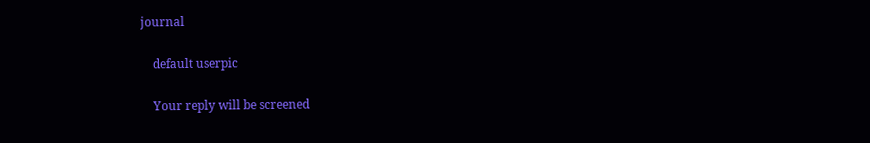journal

    default userpic

    Your reply will be screened